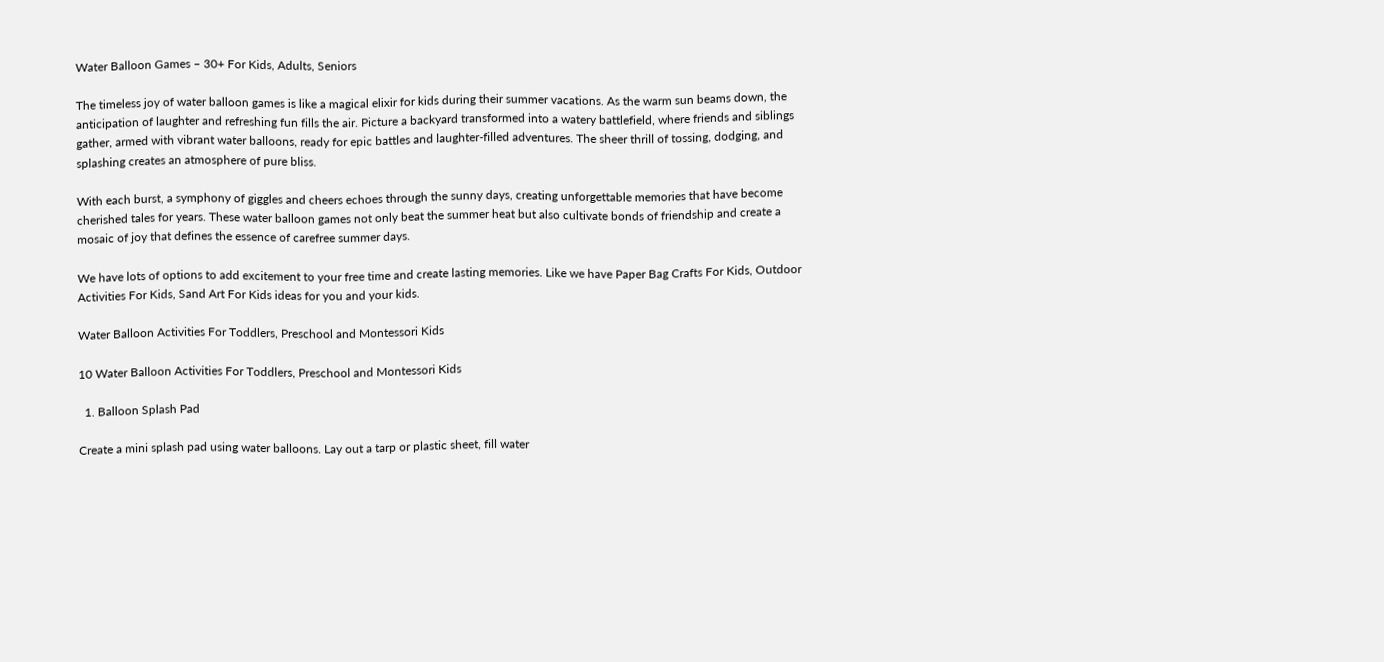Water Balloon Games – 30+ For Kids, Adults, Seniors

The timeless joy of water balloon games is like a magical elixir for kids during their summer vacations. As the warm sun beams down, the anticipation of laughter and refreshing fun fills the air. Picture a backyard transformed into a watery battlefield, where friends and siblings gather, armed with vibrant water balloons, ready for epic battles and laughter-filled adventures. The sheer thrill of tossing, dodging, and splashing creates an atmosphere of pure bliss.

With each burst, a symphony of giggles and cheers echoes through the sunny days, creating unforgettable memories that have become cherished tales for years. These water balloon games not only beat the summer heat but also cultivate bonds of friendship and create a mosaic of joy that defines the essence of carefree summer days.

We have lots of options to add excitement to your free time and create lasting memories. Like we have Paper Bag Crafts For Kids, Outdoor Activities For Kids, Sand Art For Kids ideas for you and your kids.

Water Balloon Activities For Toddlers, Preschool and Montessori Kids

10 Water Balloon Activities For Toddlers, Preschool and Montessori Kids

  1. Balloon Splash Pad

Create a mini splash pad using water balloons. Lay out a tarp or plastic sheet, fill water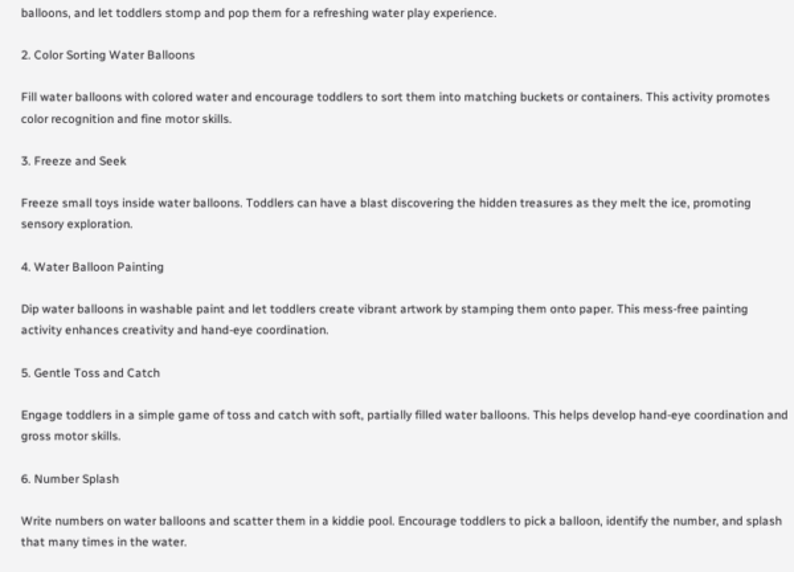balloons, and let toddlers stomp and pop them for a refreshing water play experience.

2. Color Sorting Water Balloons

Fill water balloons with colored water and encourage toddlers to sort them into matching buckets or containers. This activity promotes color recognition and fine motor skills.

3. Freeze and Seek

Freeze small toys inside water balloons. Toddlers can have a blast discovering the hidden treasures as they melt the ice, promoting sensory exploration.

4. Water Balloon Painting

Dip water balloons in washable paint and let toddlers create vibrant artwork by stamping them onto paper. This mess-free painting activity enhances creativity and hand-eye coordination.

5. Gentle Toss and Catch

Engage toddlers in a simple game of toss and catch with soft, partially filled water balloons. This helps develop hand-eye coordination and gross motor skills.

6. Number Splash

Write numbers on water balloons and scatter them in a kiddie pool. Encourage toddlers to pick a balloon, identify the number, and splash that many times in the water.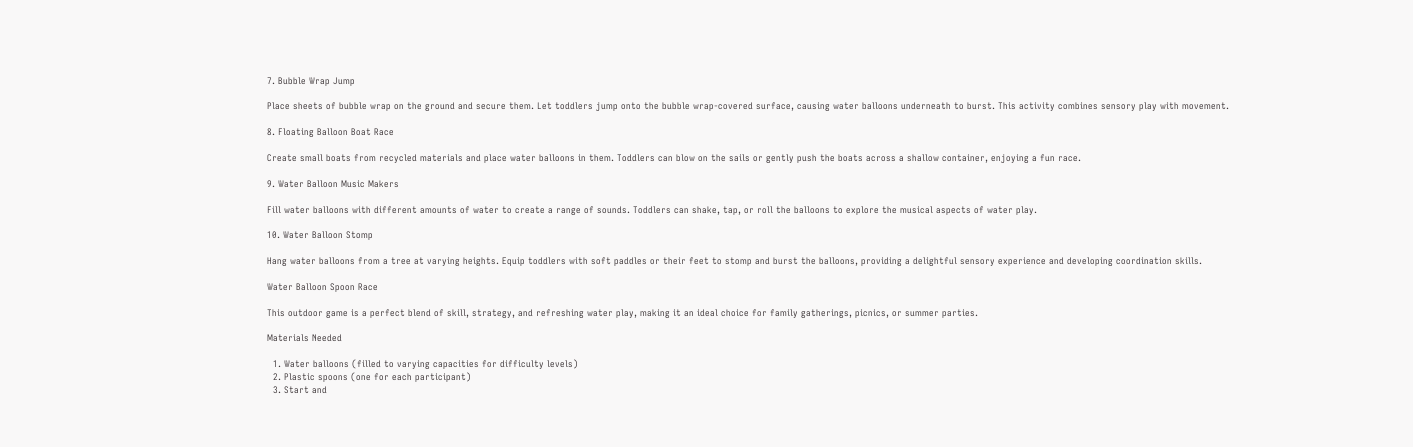7. Bubble Wrap Jump

Place sheets of bubble wrap on the ground and secure them. Let toddlers jump onto the bubble wrap-covered surface, causing water balloons underneath to burst. This activity combines sensory play with movement.

8. Floating Balloon Boat Race

Create small boats from recycled materials and place water balloons in them. Toddlers can blow on the sails or gently push the boats across a shallow container, enjoying a fun race.

9. Water Balloon Music Makers

Fill water balloons with different amounts of water to create a range of sounds. Toddlers can shake, tap, or roll the balloons to explore the musical aspects of water play.

10. Water Balloon Stomp

Hang water balloons from a tree at varying heights. Equip toddlers with soft paddles or their feet to stomp and burst the balloons, providing a delightful sensory experience and developing coordination skills.

Water Balloon Spoon Race

This outdoor game is a perfect blend of skill, strategy, and refreshing water play, making it an ideal choice for family gatherings, picnics, or summer parties.

Materials Needed

  1. Water balloons (filled to varying capacities for difficulty levels)
  2. Plastic spoons (one for each participant)
  3. Start and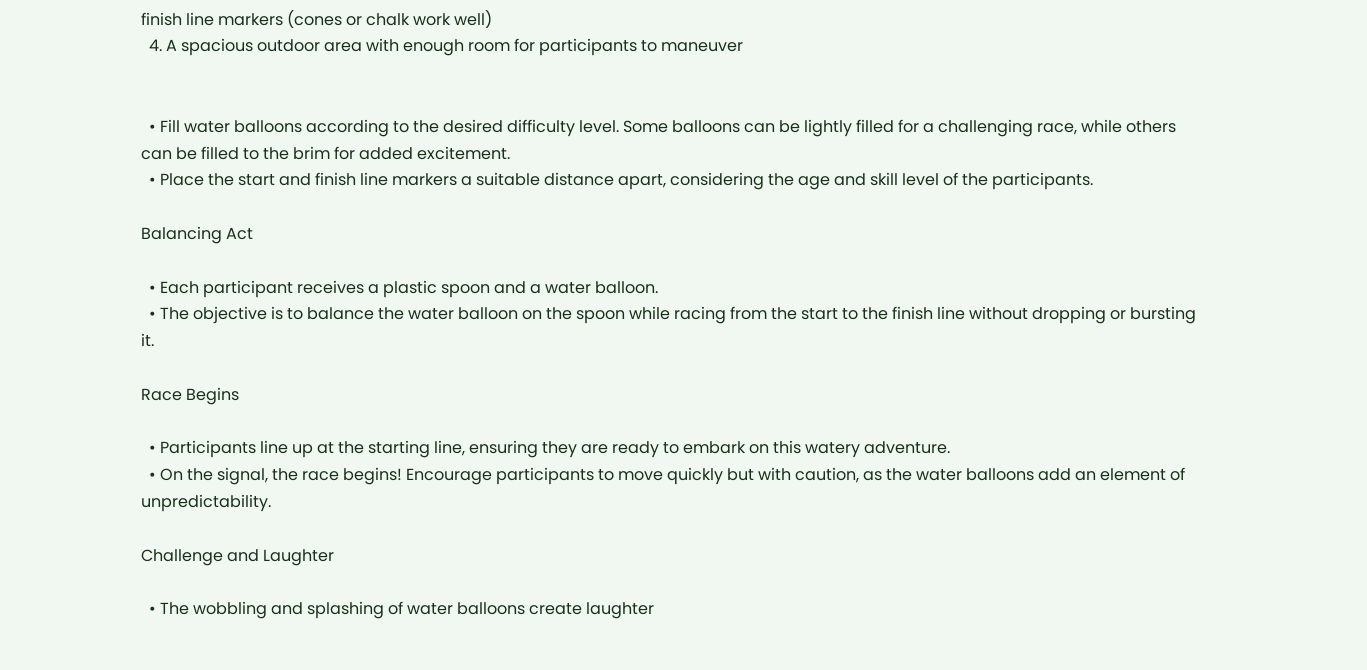finish line markers (cones or chalk work well)
  4. A spacious outdoor area with enough room for participants to maneuver


  • Fill water balloons according to the desired difficulty level. Some balloons can be lightly filled for a challenging race, while others can be filled to the brim for added excitement.
  • Place the start and finish line markers a suitable distance apart, considering the age and skill level of the participants.

Balancing Act

  • Each participant receives a plastic spoon and a water balloon.
  • The objective is to balance the water balloon on the spoon while racing from the start to the finish line without dropping or bursting it.

Race Begins

  • Participants line up at the starting line, ensuring they are ready to embark on this watery adventure.
  • On the signal, the race begins! Encourage participants to move quickly but with caution, as the water balloons add an element of unpredictability.

Challenge and Laughter

  • The wobbling and splashing of water balloons create laughter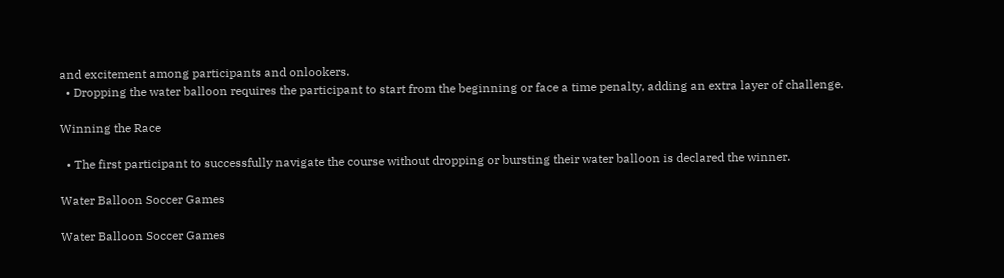and excitement among participants and onlookers.
  • Dropping the water balloon requires the participant to start from the beginning or face a time penalty, adding an extra layer of challenge.

Winning the Race

  • The first participant to successfully navigate the course without dropping or bursting their water balloon is declared the winner.

Water Balloon Soccer Games

Water Balloon Soccer Games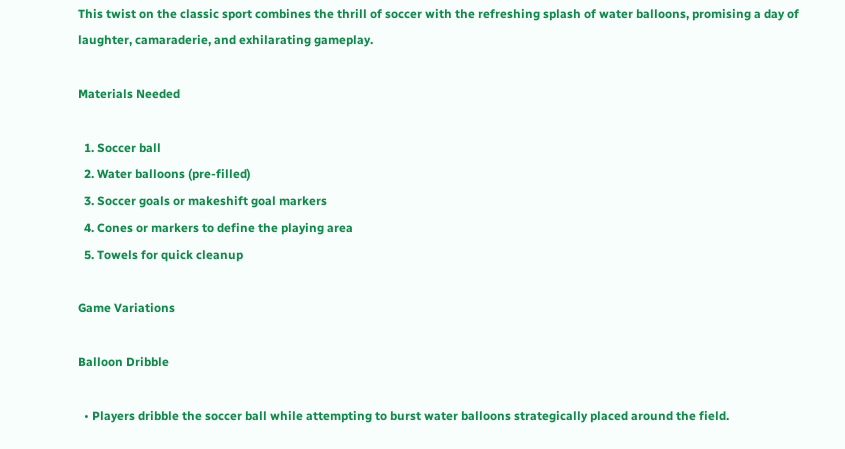This twist on the classic sport combines the thrill of soccer with the refreshing splash of water balloons, promising a day of laughter, camaraderie, and exhilarating gameplay.

Materials Needed

  1. Soccer ball
  2. Water balloons (pre-filled)
  3. Soccer goals or makeshift goal markers
  4. Cones or markers to define the playing area
  5. Towels for quick cleanup

Game Variations

Balloon Dribble

  • Players dribble the soccer ball while attempting to burst water balloons strategically placed around the field.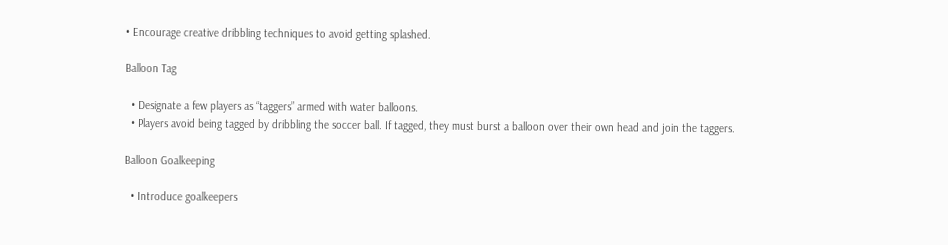• Encourage creative dribbling techniques to avoid getting splashed.

Balloon Tag

  • Designate a few players as “taggers” armed with water balloons.
  • Players avoid being tagged by dribbling the soccer ball. If tagged, they must burst a balloon over their own head and join the taggers.

Balloon Goalkeeping

  • Introduce goalkeepers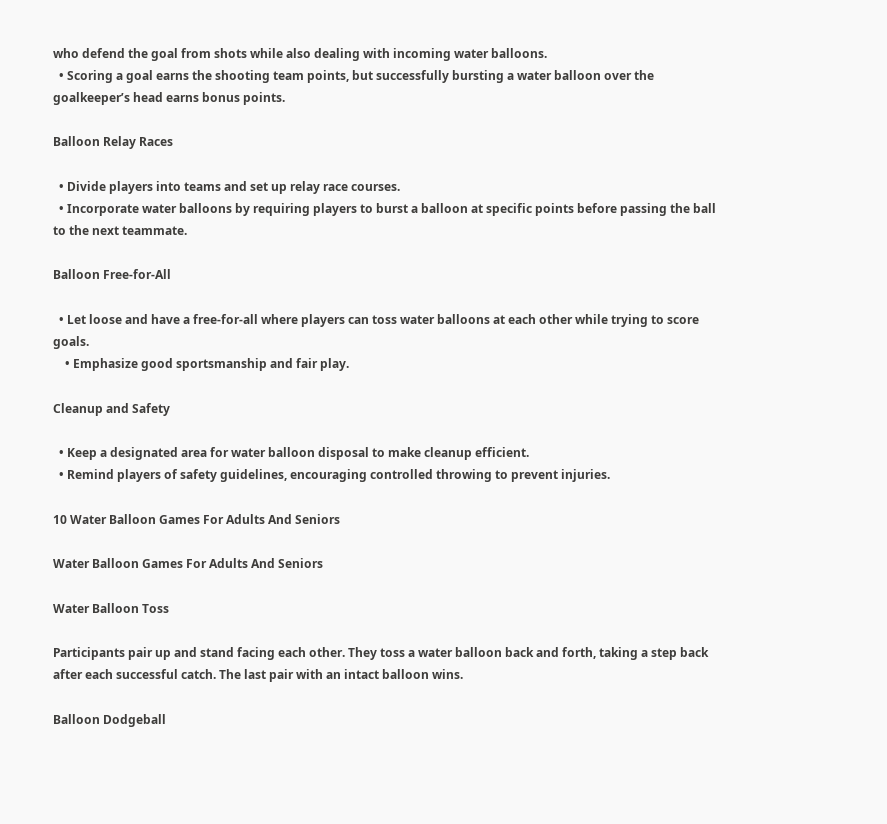who defend the goal from shots while also dealing with incoming water balloons.
  • Scoring a goal earns the shooting team points, but successfully bursting a water balloon over the goalkeeper’s head earns bonus points.

Balloon Relay Races

  • Divide players into teams and set up relay race courses.
  • Incorporate water balloons by requiring players to burst a balloon at specific points before passing the ball to the next teammate.

Balloon Free-for-All

  • Let loose and have a free-for-all where players can toss water balloons at each other while trying to score goals.
    • Emphasize good sportsmanship and fair play.

Cleanup and Safety

  • Keep a designated area for water balloon disposal to make cleanup efficient.
  • Remind players of safety guidelines, encouraging controlled throwing to prevent injuries.

10 Water Balloon Games For Adults And Seniors

Water Balloon Games For Adults And Seniors

Water Balloon Toss

Participants pair up and stand facing each other. They toss a water balloon back and forth, taking a step back after each successful catch. The last pair with an intact balloon wins.

Balloon Dodgeball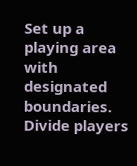Set up a playing area with designated boundaries. Divide players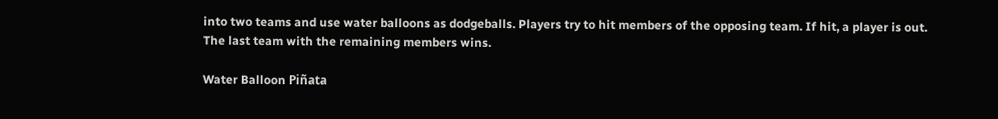into two teams and use water balloons as dodgeballs. Players try to hit members of the opposing team. If hit, a player is out. The last team with the remaining members wins.

Water Balloon Piñata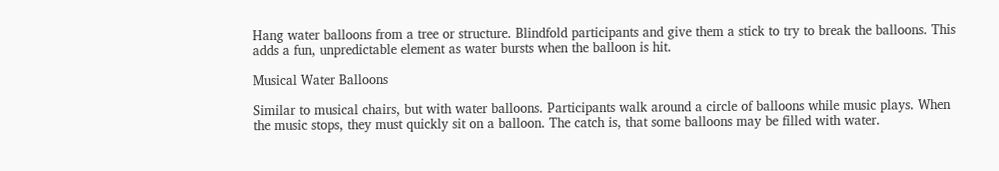Hang water balloons from a tree or structure. Blindfold participants and give them a stick to try to break the balloons. This adds a fun, unpredictable element as water bursts when the balloon is hit.

Musical Water Balloons

Similar to musical chairs, but with water balloons. Participants walk around a circle of balloons while music plays. When the music stops, they must quickly sit on a balloon. The catch is, that some balloons may be filled with water.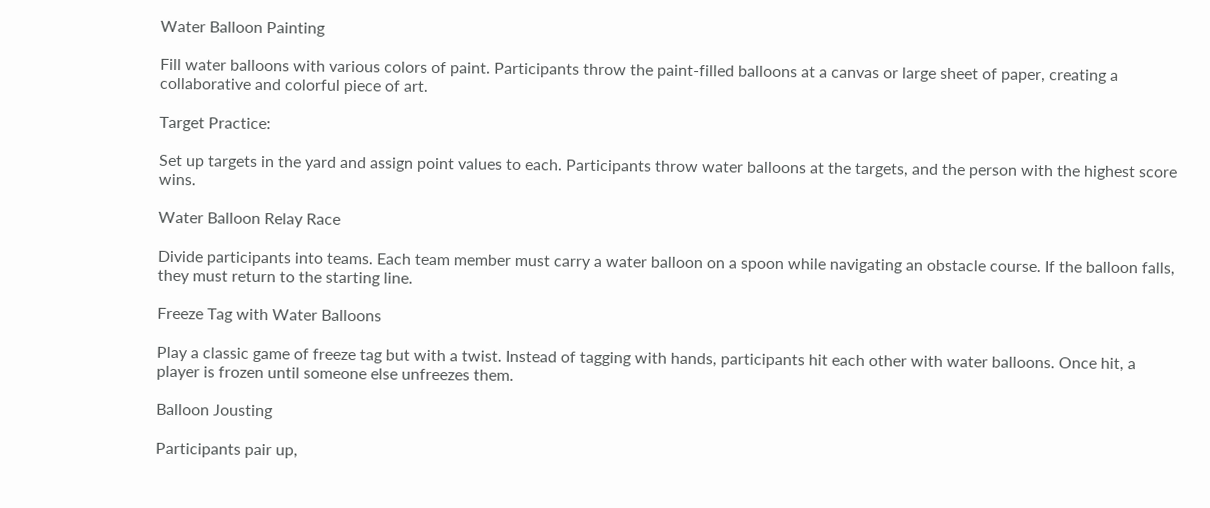Water Balloon Painting

Fill water balloons with various colors of paint. Participants throw the paint-filled balloons at a canvas or large sheet of paper, creating a collaborative and colorful piece of art.

Target Practice:

Set up targets in the yard and assign point values to each. Participants throw water balloons at the targets, and the person with the highest score wins.

Water Balloon Relay Race

Divide participants into teams. Each team member must carry a water balloon on a spoon while navigating an obstacle course. If the balloon falls, they must return to the starting line.

Freeze Tag with Water Balloons

Play a classic game of freeze tag but with a twist. Instead of tagging with hands, participants hit each other with water balloons. Once hit, a player is frozen until someone else unfreezes them.

Balloon Jousting

Participants pair up,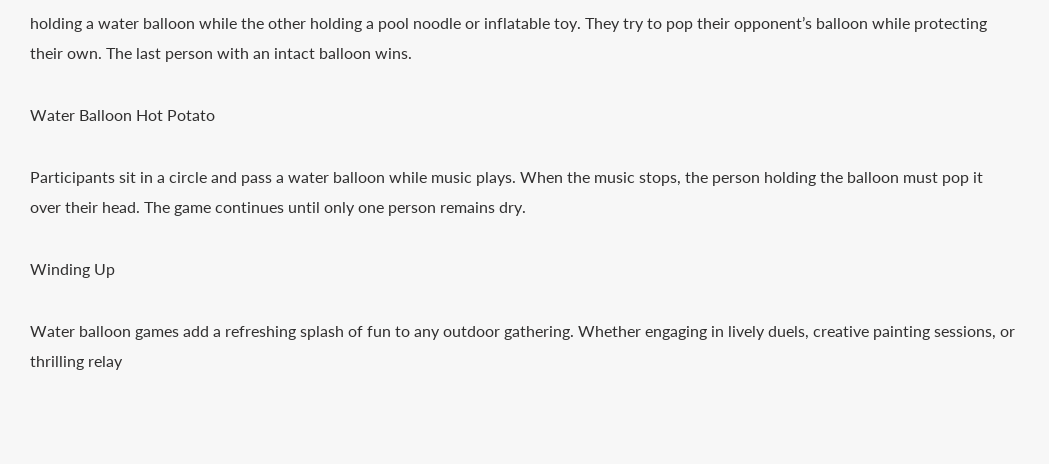holding a water balloon while the other holding a pool noodle or inflatable toy. They try to pop their opponent’s balloon while protecting their own. The last person with an intact balloon wins.

Water Balloon Hot Potato

Participants sit in a circle and pass a water balloon while music plays. When the music stops, the person holding the balloon must pop it over their head. The game continues until only one person remains dry.

Winding Up

Water balloon games add a refreshing splash of fun to any outdoor gathering. Whether engaging in lively duels, creative painting sessions, or thrilling relay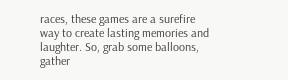races, these games are a surefire way to create lasting memories and laughter. So, grab some balloons, gather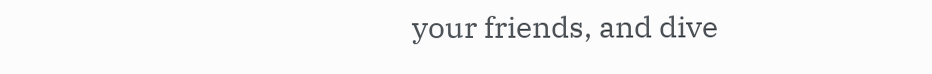your friends, and dive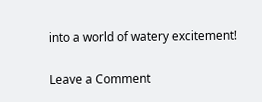into a world of watery excitement!

Leave a Comment